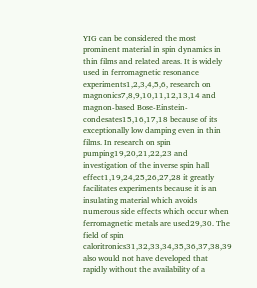YIG can be considered the most prominent material in spin dynamics in thin films and related areas. It is widely used in ferromagnetic resonance experiments1,2,3,4,5,6, research on magnonics7,8,9,10,11,12,13,14 and magnon-based Bose-Einstein-condesates15,16,17,18 because of its exceptionally low damping even in thin films. In research on spin pumping19,20,21,22,23 and investigation of the inverse spin hall effect1,19,24,25,26,27,28 it greatly facilitates experiments because it is an insulating material which avoids numerous side effects which occur when ferromagnetic metals are used29,30. The field of spin caloritronics31,32,33,34,35,36,37,38,39 also would not have developed that rapidly without the availability of a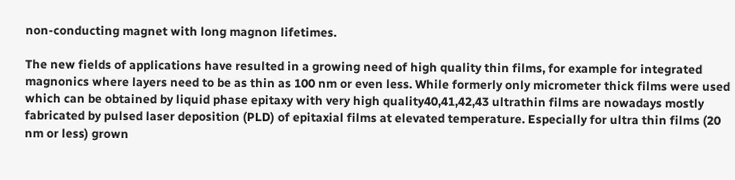non-conducting magnet with long magnon lifetimes.

The new fields of applications have resulted in a growing need of high quality thin films, for example for integrated magnonics where layers need to be as thin as 100 nm or even less. While formerly only micrometer thick films were used which can be obtained by liquid phase epitaxy with very high quality40,41,42,43 ultrathin films are nowadays mostly fabricated by pulsed laser deposition (PLD) of epitaxial films at elevated temperature. Especially for ultra thin films (20 nm or less) grown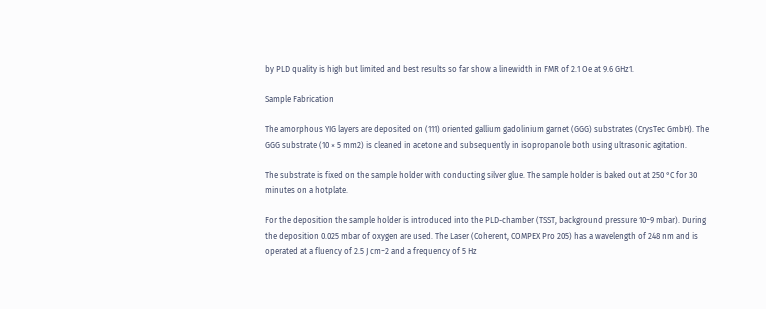by PLD quality is high but limited and best results so far show a linewidth in FMR of 2.1 Oe at 9.6 GHz1.

Sample Fabrication

The amorphous YIG layers are deposited on (111) oriented gallium gadolinium garnet (GGG) substrates (CrysTec GmbH). The GGG substrate (10 × 5 mm2) is cleaned in acetone and subsequently in isopropanole both using ultrasonic agitation.

The substrate is fixed on the sample holder with conducting silver glue. The sample holder is baked out at 250 °C for 30 minutes on a hotplate.

For the deposition the sample holder is introduced into the PLD-chamber (TSST, background pressure 10−9 mbar). During the deposition 0.025 mbar of oxygen are used. The Laser (Coherent, COMPEX Pro 205) has a wavelength of 248 nm and is operated at a fluency of 2.5 J cm−2 and a frequency of 5 Hz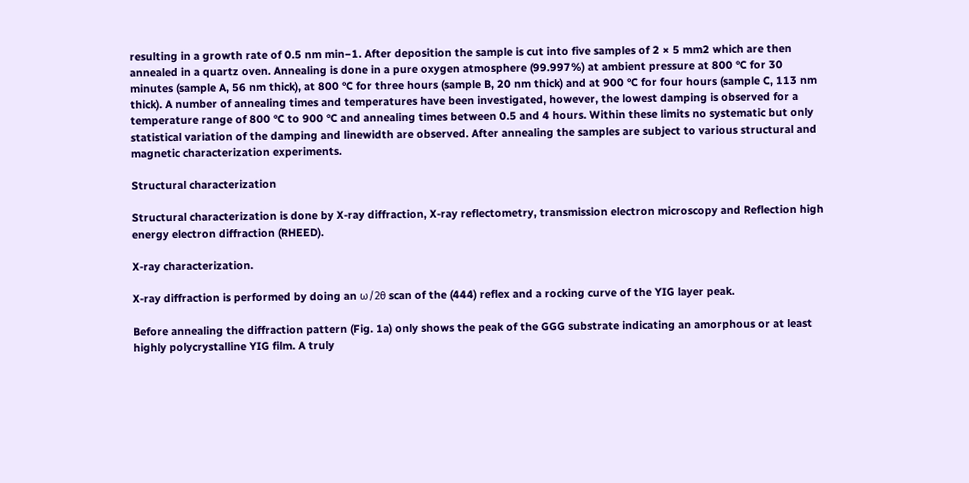resulting in a growth rate of 0.5 nm min−1. After deposition the sample is cut into five samples of 2 × 5 mm2 which are then annealed in a quartz oven. Annealing is done in a pure oxygen atmosphere (99.997%) at ambient pressure at 800 °C for 30 minutes (sample A, 56 nm thick), at 800 °C for three hours (sample B, 20 nm thick) and at 900 °C for four hours (sample C, 113 nm thick). A number of annealing times and temperatures have been investigated, however, the lowest damping is observed for a temperature range of 800 °C to 900 °C and annealing times between 0.5 and 4 hours. Within these limits no systematic but only statistical variation of the damping and linewidth are observed. After annealing the samples are subject to various structural and magnetic characterization experiments.

Structural characterization

Structural characterization is done by X-ray diffraction, X-ray reflectometry, transmission electron microscopy and Reflection high energy electron diffraction (RHEED).

X-ray characterization.

X-ray diffraction is performed by doing an ω/2θ scan of the (444) reflex and a rocking curve of the YIG layer peak.

Before annealing the diffraction pattern (Fig. 1a) only shows the peak of the GGG substrate indicating an amorphous or at least highly polycrystalline YIG film. A truly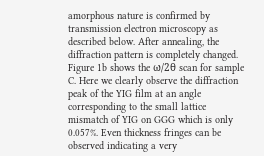amorphous nature is confirmed by transmission electron microscopy as described below. After annealing, the diffraction pattern is completely changed. Figure 1b shows the ω/2θ scan for sample C. Here we clearly observe the diffraction peak of the YIG film at an angle corresponding to the small lattice mismatch of YIG on GGG which is only 0.057%. Even thickness fringes can be observed indicating a very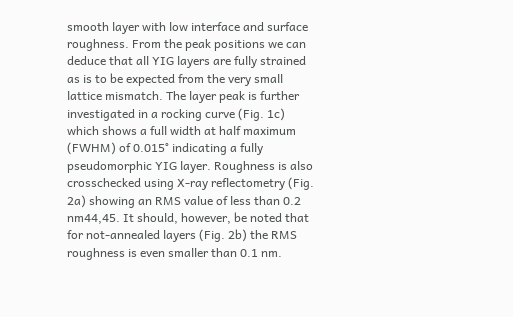smooth layer with low interface and surface roughness. From the peak positions we can deduce that all YIG layers are fully strained as is to be expected from the very small lattice mismatch. The layer peak is further investigated in a rocking curve (Fig. 1c) which shows a full width at half maximum (FWHM) of 0.015° indicating a fully pseudomorphic YIG layer. Roughness is also crosschecked using X-ray reflectometry (Fig. 2a) showing an RMS value of less than 0.2 nm44,45. It should, however, be noted that for not-annealed layers (Fig. 2b) the RMS roughness is even smaller than 0.1 nm.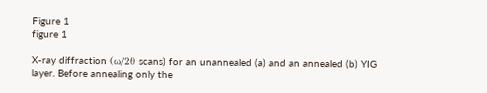Figure 1
figure 1

X-ray diffraction (ω/2θ scans) for an unannealed (a) and an annealed (b) YIG layer. Before annealing only the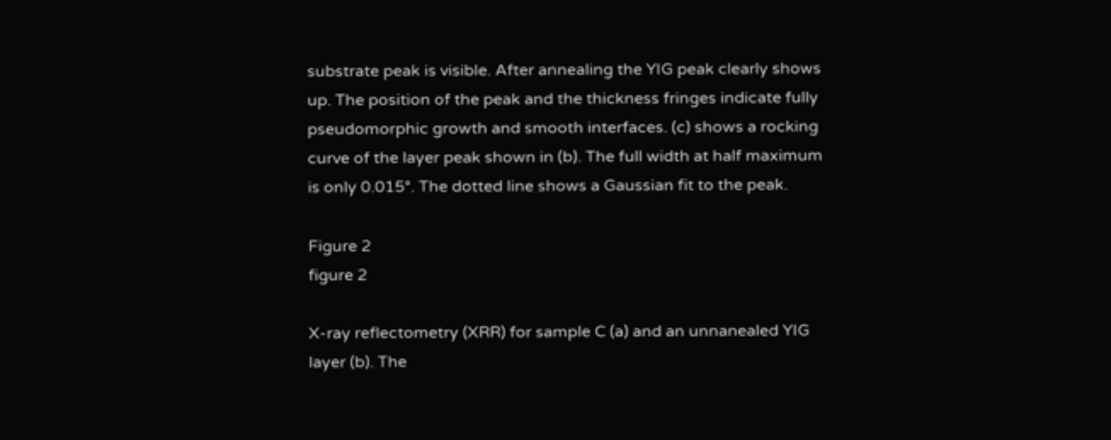substrate peak is visible. After annealing the YIG peak clearly shows up. The position of the peak and the thickness fringes indicate fully pseudomorphic growth and smooth interfaces. (c) shows a rocking curve of the layer peak shown in (b). The full width at half maximum is only 0.015°. The dotted line shows a Gaussian fit to the peak.

Figure 2
figure 2

X-ray reflectometry (XRR) for sample C (a) and an unnanealed YIG layer (b). The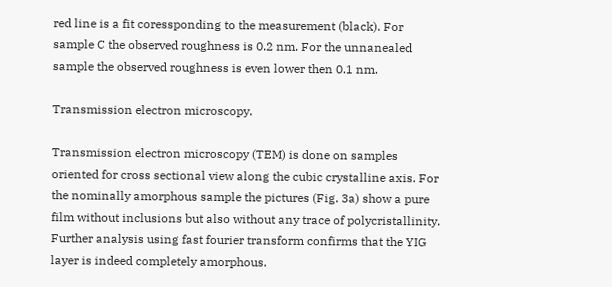red line is a fit coressponding to the measurement (black). For sample C the observed roughness is 0.2 nm. For the unnanealed sample the observed roughness is even lower then 0.1 nm.

Transmission electron microscopy.

Transmission electron microscopy (TEM) is done on samples oriented for cross sectional view along the cubic crystalline axis. For the nominally amorphous sample the pictures (Fig. 3a) show a pure film without inclusions but also without any trace of polycristallinity. Further analysis using fast fourier transform confirms that the YIG layer is indeed completely amorphous.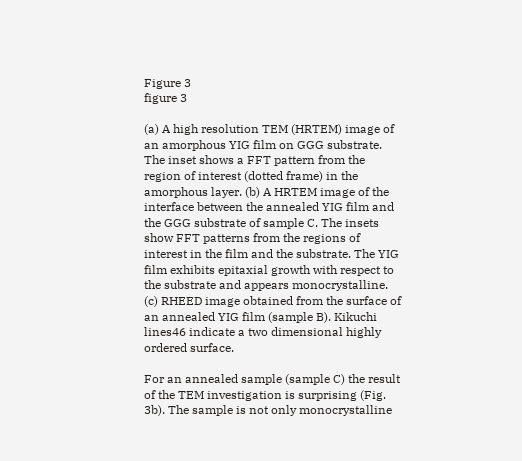Figure 3
figure 3

(a) A high resolution TEM (HRTEM) image of an amorphous YIG film on GGG substrate. The inset shows a FFT pattern from the region of interest (dotted frame) in the amorphous layer. (b) A HRTEM image of the interface between the annealed YIG film and the GGG substrate of sample C. The insets show FFT patterns from the regions of interest in the film and the substrate. The YIG film exhibits epitaxial growth with respect to the substrate and appears monocrystalline. (c) RHEED image obtained from the surface of an annealed YIG film (sample B). Kikuchi lines46 indicate a two dimensional highly ordered surface.

For an annealed sample (sample C) the result of the TEM investigation is surprising (Fig. 3b). The sample is not only monocrystalline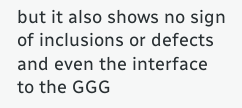but it also shows no sign of inclusions or defects and even the interface to the GGG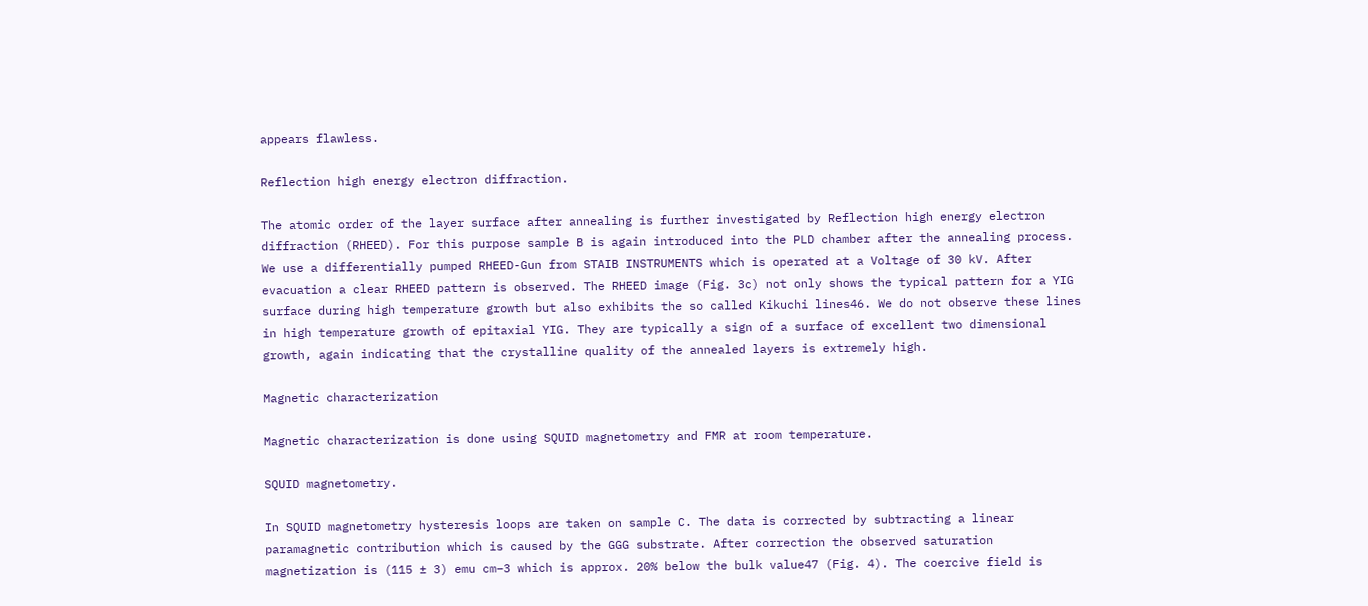appears flawless.

Reflection high energy electron diffraction.

The atomic order of the layer surface after annealing is further investigated by Reflection high energy electron diffraction (RHEED). For this purpose sample B is again introduced into the PLD chamber after the annealing process. We use a differentially pumped RHEED-Gun from STAIB INSTRUMENTS which is operated at a Voltage of 30 kV. After evacuation a clear RHEED pattern is observed. The RHEED image (Fig. 3c) not only shows the typical pattern for a YIG surface during high temperature growth but also exhibits the so called Kikuchi lines46. We do not observe these lines in high temperature growth of epitaxial YIG. They are typically a sign of a surface of excellent two dimensional growth, again indicating that the crystalline quality of the annealed layers is extremely high.

Magnetic characterization

Magnetic characterization is done using SQUID magnetometry and FMR at room temperature.

SQUID magnetometry.

In SQUID magnetometry hysteresis loops are taken on sample C. The data is corrected by subtracting a linear paramagnetic contribution which is caused by the GGG substrate. After correction the observed saturation magnetization is (115 ± 3) emu cm−3 which is approx. 20% below the bulk value47 (Fig. 4). The coercive field is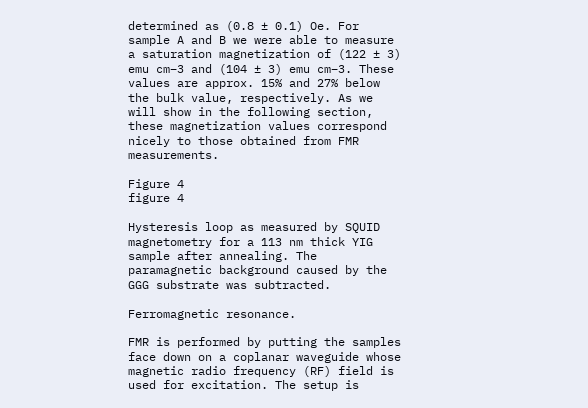determined as (0.8 ± 0.1) Oe. For sample A and B we were able to measure a saturation magnetization of (122 ± 3) emu cm−3 and (104 ± 3) emu cm−3. These values are approx. 15% and 27% below the bulk value, respectively. As we will show in the following section, these magnetization values correspond nicely to those obtained from FMR measurements.

Figure 4
figure 4

Hysteresis loop as measured by SQUID magnetometry for a 113 nm thick YIG sample after annealing. The paramagnetic background caused by the GGG substrate was subtracted.

Ferromagnetic resonance.

FMR is performed by putting the samples face down on a coplanar waveguide whose magnetic radio frequency (RF) field is used for excitation. The setup is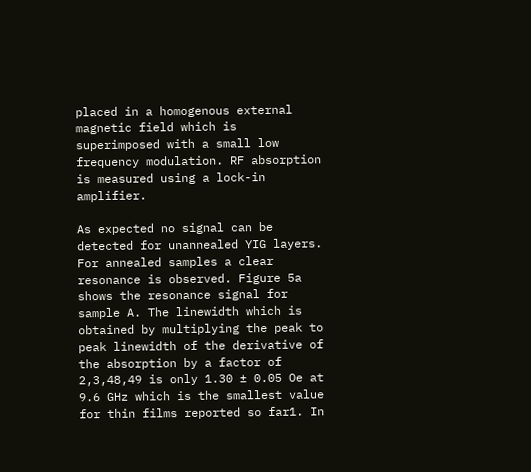placed in a homogenous external magnetic field which is superimposed with a small low frequency modulation. RF absorption is measured using a lock-in amplifier.

As expected no signal can be detected for unannealed YIG layers. For annealed samples a clear resonance is observed. Figure 5a shows the resonance signal for sample A. The linewidth which is obtained by multiplying the peak to peak linewidth of the derivative of the absorption by a factor of 2,3,48,49 is only 1.30 ± 0.05 Oe at 9.6 GHz which is the smallest value for thin films reported so far1. In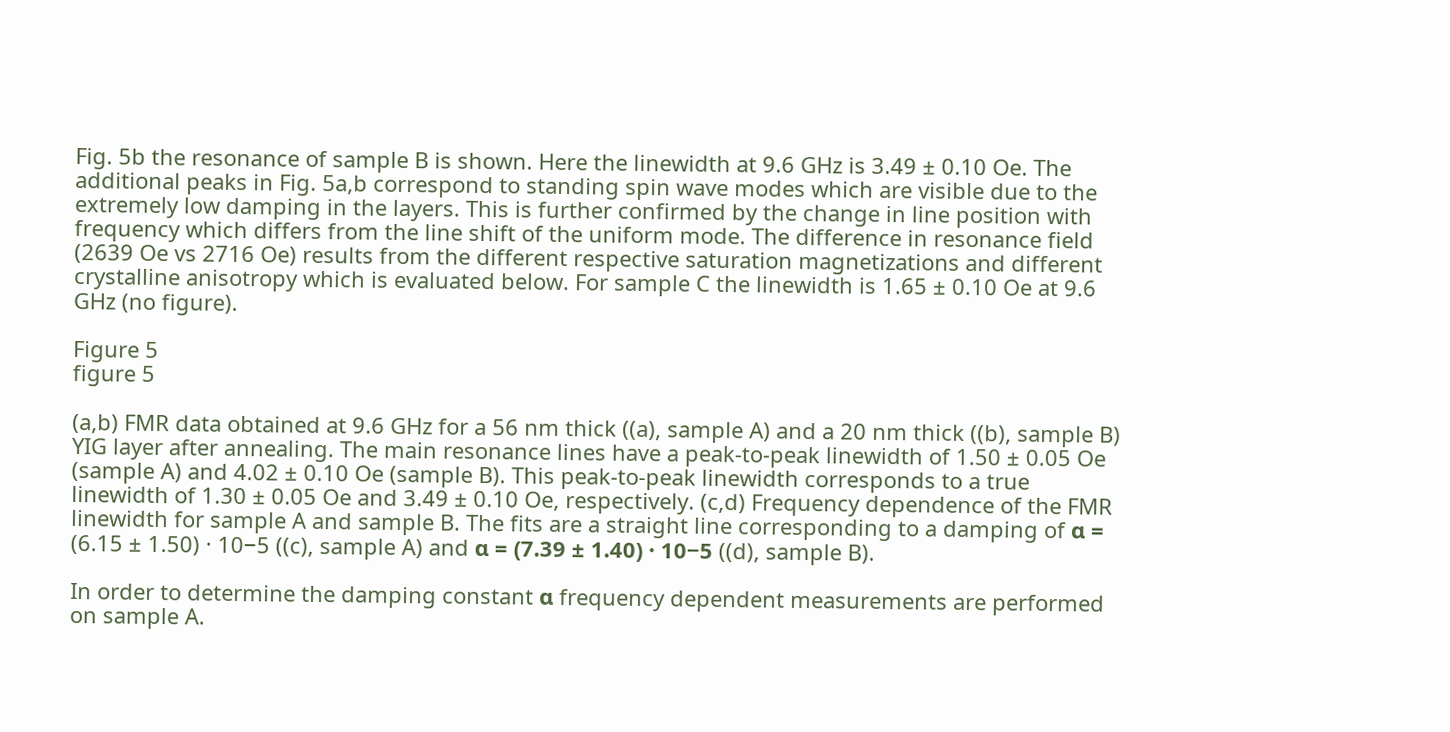Fig. 5b the resonance of sample B is shown. Here the linewidth at 9.6 GHz is 3.49 ± 0.10 Oe. The additional peaks in Fig. 5a,b correspond to standing spin wave modes which are visible due to the extremely low damping in the layers. This is further confirmed by the change in line position with frequency which differs from the line shift of the uniform mode. The difference in resonance field (2639 Oe vs 2716 Oe) results from the different respective saturation magnetizations and different crystalline anisotropy which is evaluated below. For sample C the linewidth is 1.65 ± 0.10 Oe at 9.6 GHz (no figure).

Figure 5
figure 5

(a,b) FMR data obtained at 9.6 GHz for a 56 nm thick ((a), sample A) and a 20 nm thick ((b), sample B) YIG layer after annealing. The main resonance lines have a peak-to-peak linewidth of 1.50 ± 0.05 Oe (sample A) and 4.02 ± 0.10 Oe (sample B). This peak-to-peak linewidth corresponds to a true linewidth of 1.30 ± 0.05 Oe and 3.49 ± 0.10 Oe, respectively. (c,d) Frequency dependence of the FMR linewidth for sample A and sample B. The fits are a straight line corresponding to a damping of α = (6.15 ± 1.50) · 10−5 ((c), sample A) and α = (7.39 ± 1.40) · 10−5 ((d), sample B).

In order to determine the damping constant α frequency dependent measurements are performed on sample A.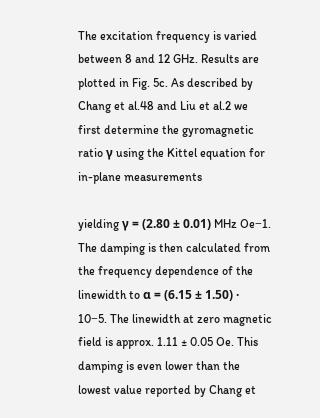The excitation frequency is varied between 8 and 12 GHz. Results are plotted in Fig. 5c. As described by Chang et al.48 and Liu et al.2 we first determine the gyromagnetic ratio γ using the Kittel equation for in-plane measurements

yielding γ = (2.80 ± 0.01) MHz Oe−1. The damping is then calculated from the frequency dependence of the linewidth to α = (6.15 ± 1.50) · 10−5. The linewidth at zero magnetic field is approx. 1.11 ± 0.05 Oe. This damping is even lower than the lowest value reported by Chang et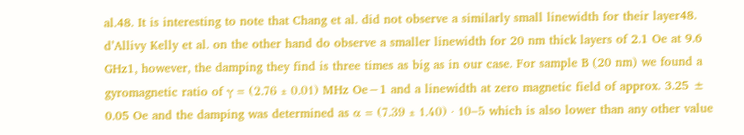al.48. It is interesting to note that Chang et al. did not observe a similarly small linewidth for their layer48. d’Allivy Kelly et al. on the other hand do observe a smaller linewidth for 20 nm thick layers of 2.1 Oe at 9.6 GHz1, however, the damping they find is three times as big as in our case. For sample B (20 nm) we found a gyromagnetic ratio of γ = (2.76 ± 0.01) MHz Oe−1 and a linewidth at zero magnetic field of approx. 3.25 ± 0.05 Oe and the damping was determined as α = (7.39 ± 1.40) · 10−5 which is also lower than any other value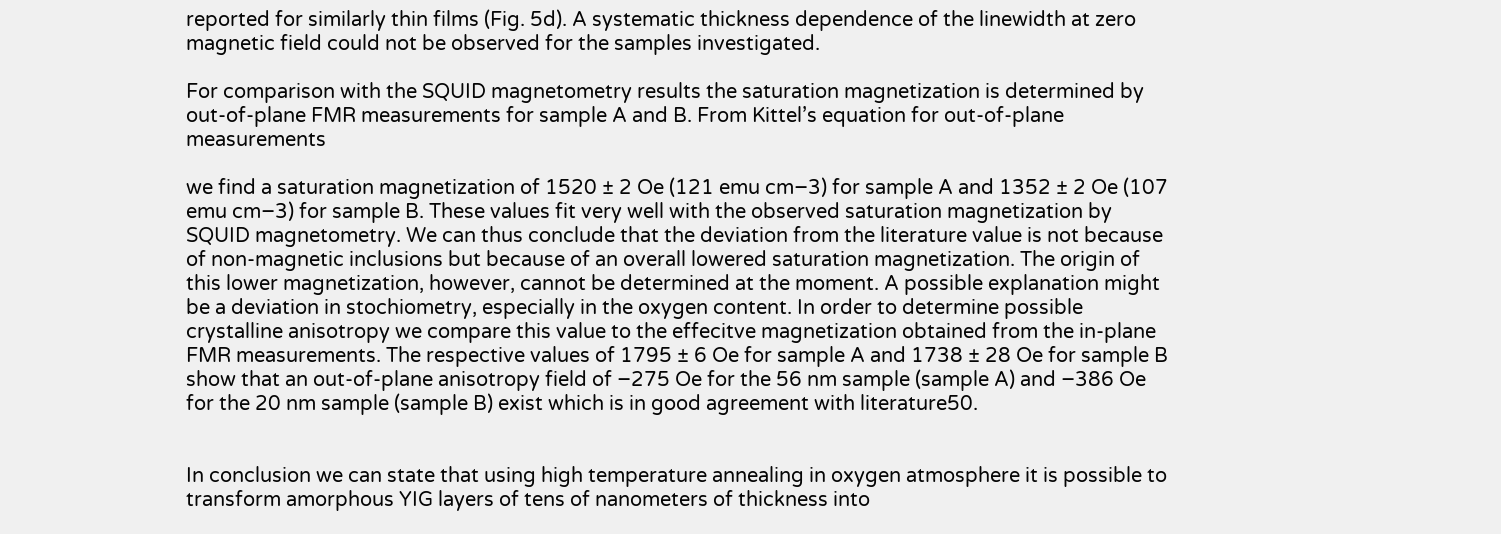reported for similarly thin films (Fig. 5d). A systematic thickness dependence of the linewidth at zero magnetic field could not be observed for the samples investigated.

For comparison with the SQUID magnetometry results the saturation magnetization is determined by out-of-plane FMR measurements for sample A and B. From Kittel’s equation for out-of-plane measurements

we find a saturation magnetization of 1520 ± 2 Oe (121 emu cm−3) for sample A and 1352 ± 2 Oe (107 emu cm−3) for sample B. These values fit very well with the observed saturation magnetization by SQUID magnetometry. We can thus conclude that the deviation from the literature value is not because of non-magnetic inclusions but because of an overall lowered saturation magnetization. The origin of this lower magnetization, however, cannot be determined at the moment. A possible explanation might be a deviation in stochiometry, especially in the oxygen content. In order to determine possible crystalline anisotropy we compare this value to the effecitve magnetization obtained from the in-plane FMR measurements. The respective values of 1795 ± 6 Oe for sample A and 1738 ± 28 Oe for sample B show that an out-of-plane anisotropy field of −275 Oe for the 56 nm sample (sample A) and −386 Oe for the 20 nm sample (sample B) exist which is in good agreement with literature50.


In conclusion we can state that using high temperature annealing in oxygen atmosphere it is possible to transform amorphous YIG layers of tens of nanometers of thickness into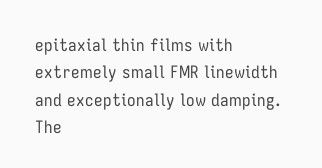epitaxial thin films with extremely small FMR linewidth and exceptionally low damping. The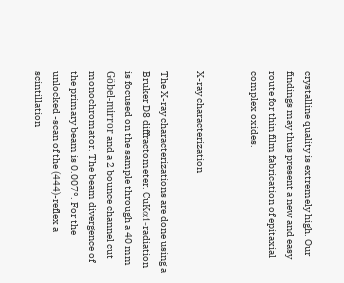crystalline quality is extremely high. Our findings may thus present a new and easy route for thin film fabrication of epitaxial complex oxides.


X-ray characterization

The X-ray characterizations are done using a Bruker D8 diffractometer. CuKα1-radiation is focused on the sample through a 40 mm Göbel-mirror and a 2 bounce channel cut monochromator. The beam divergence of the primary beam is 0.007°. For the unlocked -scan of the (444)-reflex a scintillation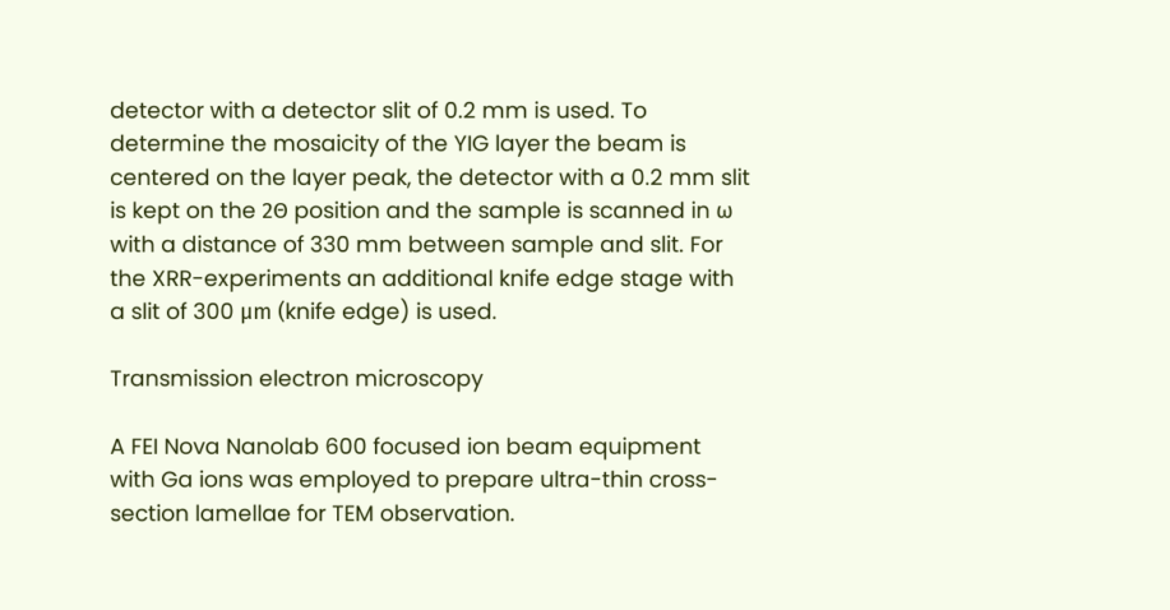detector with a detector slit of 0.2 mm is used. To determine the mosaicity of the YIG layer the beam is centered on the layer peak, the detector with a 0.2 mm slit is kept on the 2Θ position and the sample is scanned in ω with a distance of 330 mm between sample and slit. For the XRR-experiments an additional knife edge stage with a slit of 300 μm (knife edge) is used.

Transmission electron microscopy

A FEI Nova Nanolab 600 focused ion beam equipment with Ga ions was employed to prepare ultra-thin cross-section lamellae for TEM observation.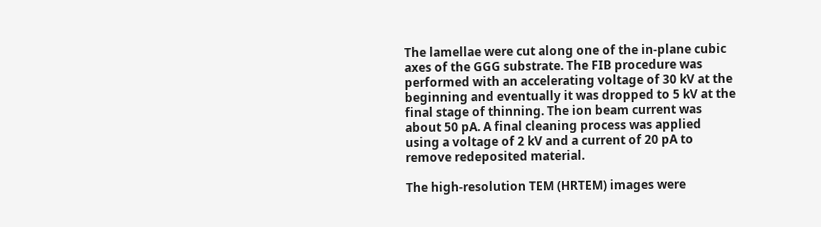The lamellae were cut along one of the in-plane cubic axes of the GGG substrate. The FIB procedure was performed with an accelerating voltage of 30 kV at the beginning and eventually it was dropped to 5 kV at the final stage of thinning. The ion beam current was about 50 pA. A final cleaning process was applied using a voltage of 2 kV and a current of 20 pA to remove redeposited material.

The high-resolution TEM (HRTEM) images were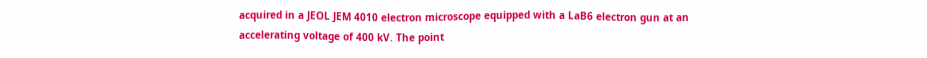acquired in a JEOL JEM 4010 electron microscope equipped with a LaB6 electron gun at an accelerating voltage of 400 kV. The point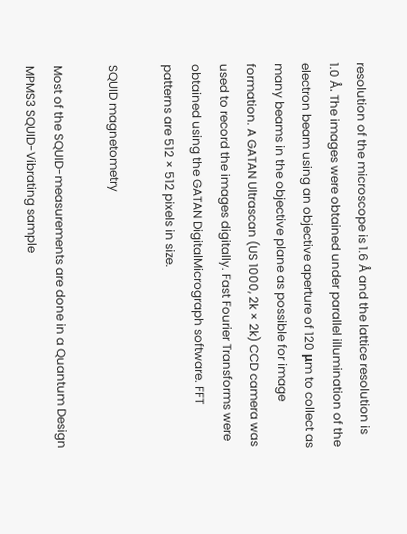resolution of the microscope is 1.6 Å and the lattice resolution is 1.0 Å. The images were obtained under parallel illumination of the electron beam using an objective aperture of 120 μm to collect as many beams in the objective plane as possible for image formation. A GATAN Ultrascan (US 1000, 2k × 2k) CCD camera was used to record the images digitally. Fast Fourier Transforms were obtained using the GATAN DigitalMicrograph software. FFT patterns are 512 × 512 pixels in size.

SQUID magnetometry

Most of the SQUID-measurements are done in a Quantum Design MPMS3 SQUID-Vibrating sample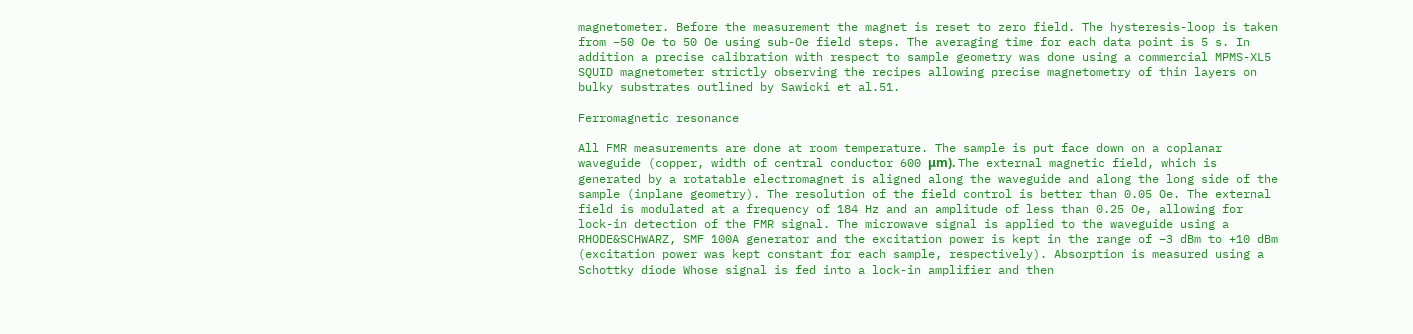magnetometer. Before the measurement the magnet is reset to zero field. The hysteresis-loop is taken from −50 Oe to 50 Oe using sub-Oe field steps. The averaging time for each data point is 5 s. In addition a precise calibration with respect to sample geometry was done using a commercial MPMS-XL5 SQUID magnetometer strictly observing the recipes allowing precise magnetometry of thin layers on bulky substrates outlined by Sawicki et al.51.

Ferromagnetic resonance

All FMR measurements are done at room temperature. The sample is put face down on a coplanar waveguide (copper, width of central conductor 600 μm). The external magnetic field, which is generated by a rotatable electromagnet is aligned along the waveguide and along the long side of the sample (inplane geometry). The resolution of the field control is better than 0.05 Oe. The external field is modulated at a frequency of 184 Hz and an amplitude of less than 0.25 Oe, allowing for lock-in detection of the FMR signal. The microwave signal is applied to the waveguide using a RHODE&SCHWARZ, SMF 100A generator and the excitation power is kept in the range of −3 dBm to +10 dBm (excitation power was kept constant for each sample, respectively). Absorption is measured using a Schottky diode Whose signal is fed into a lock-in amplifier and then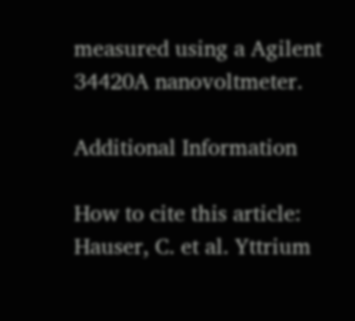measured using a Agilent 34420A nanovoltmeter.

Additional Information

How to cite this article: Hauser, C. et al. Yttrium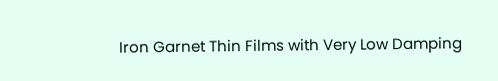Iron Garnet Thin Films with Very Low Damping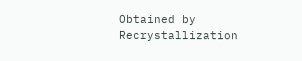Obtained by Recrystallization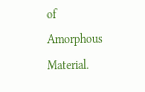of Amorphous Material.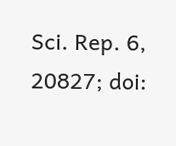Sci. Rep. 6, 20827; doi: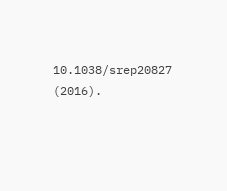10.1038/srep20827 (2016).